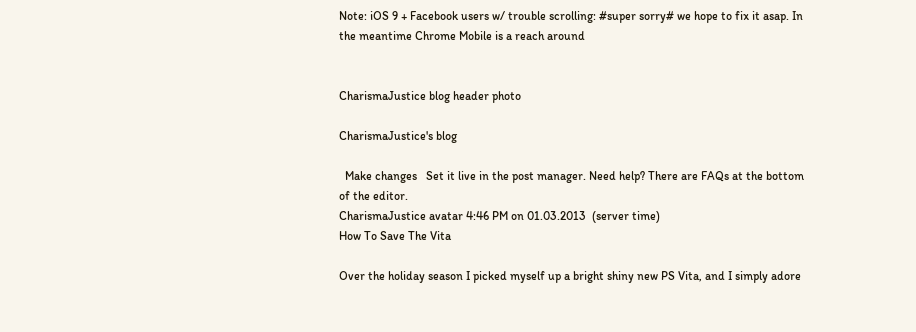Note: iOS 9 + Facebook users w/ trouble scrolling: #super sorry# we hope to fix it asap. In the meantime Chrome Mobile is a reach around


CharismaJustice blog header photo

CharismaJustice's blog

  Make changes   Set it live in the post manager. Need help? There are FAQs at the bottom of the editor.
CharismaJustice avatar 4:46 PM on 01.03.2013  (server time)
How To Save The Vita

Over the holiday season I picked myself up a bright shiny new PS Vita, and I simply adore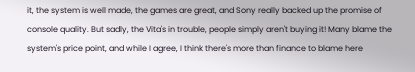it, the system is well made, the games are great, and Sony really backed up the promise of console quality. But sadly, the Vita's in trouble, people simply aren't buying it! Many blame the system's price point, and while I agree, I think there's more than finance to blame here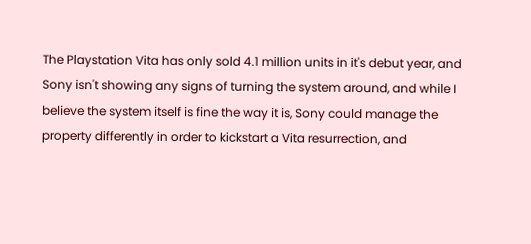The Playstation Vita has only sold 4.1 million units in it's debut year, and Sony isn't showing any signs of turning the system around, and while I believe the system itself is fine the way it is, Sony could manage the property differently in order to kickstart a Vita resurrection, and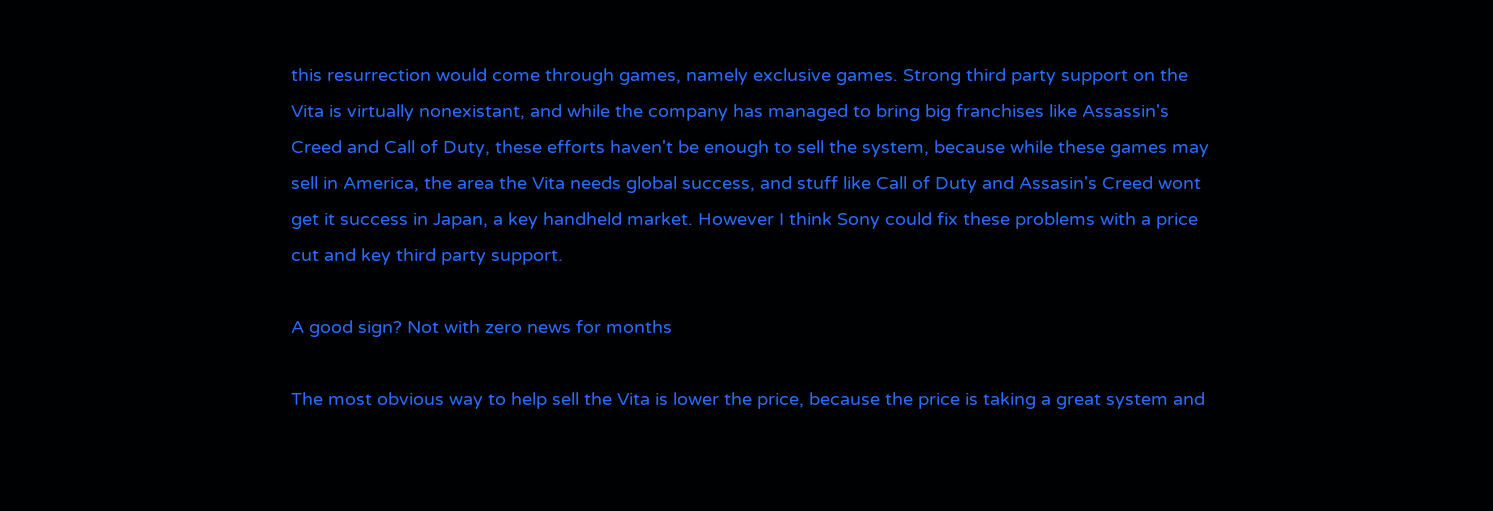this resurrection would come through games, namely exclusive games. Strong third party support on the Vita is virtually nonexistant, and while the company has managed to bring big franchises like Assassin's Creed and Call of Duty, these efforts haven't be enough to sell the system, because while these games may sell in America, the area the Vita needs global success, and stuff like Call of Duty and Assasin's Creed wont get it success in Japan, a key handheld market. However I think Sony could fix these problems with a price cut and key third party support.

A good sign? Not with zero news for months

The most obvious way to help sell the Vita is lower the price, because the price is taking a great system and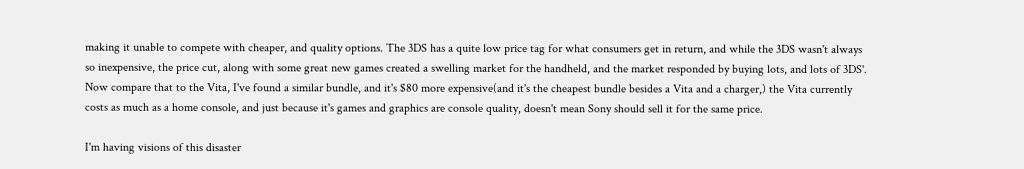making it unable to compete with cheaper, and quality options. The 3DS has a quite low price tag for what consumers get in return, and while the 3DS wasn't always so inexpensive, the price cut, along with some great new games created a swelling market for the handheld, and the market responded by buying lots, and lots of 3DS'. Now compare that to the Vita, I've found a similar bundle, and it's $80 more expensive(and it's the cheapest bundle besides a Vita and a charger,) the Vita currently costs as much as a home console, and just because it's games and graphics are console quality, doesn't mean Sony should sell it for the same price.

I'm having visions of this disaster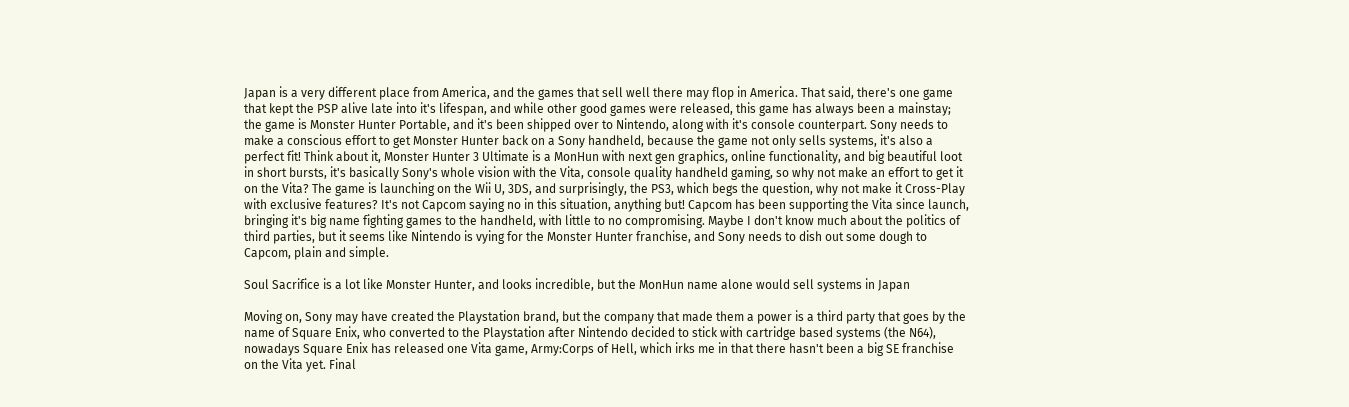Japan is a very different place from America, and the games that sell well there may flop in America. That said, there's one game that kept the PSP alive late into it's lifespan, and while other good games were released, this game has always been a mainstay; the game is Monster Hunter Portable, and it's been shipped over to Nintendo, along with it's console counterpart. Sony needs to make a conscious effort to get Monster Hunter back on a Sony handheld, because the game not only sells systems, it's also a perfect fit! Think about it, Monster Hunter 3 Ultimate is a MonHun with next gen graphics, online functionality, and big beautiful loot in short bursts, it's basically Sony's whole vision with the Vita, console quality handheld gaming, so why not make an effort to get it on the Vita? The game is launching on the Wii U, 3DS, and surprisingly, the PS3, which begs the question, why not make it Cross-Play with exclusive features? It's not Capcom saying no in this situation, anything but! Capcom has been supporting the Vita since launch, bringing it's big name fighting games to the handheld, with little to no compromising. Maybe I don't know much about the politics of third parties, but it seems like Nintendo is vying for the Monster Hunter franchise, and Sony needs to dish out some dough to Capcom, plain and simple.

Soul Sacrifice is a lot like Monster Hunter, and looks incredible, but the MonHun name alone would sell systems in Japan

Moving on, Sony may have created the Playstation brand, but the company that made them a power is a third party that goes by the name of Square Enix, who converted to the Playstation after Nintendo decided to stick with cartridge based systems (the N64), nowadays Square Enix has released one Vita game, Army:Corps of Hell, which irks me in that there hasn't been a big SE franchise on the Vita yet. Final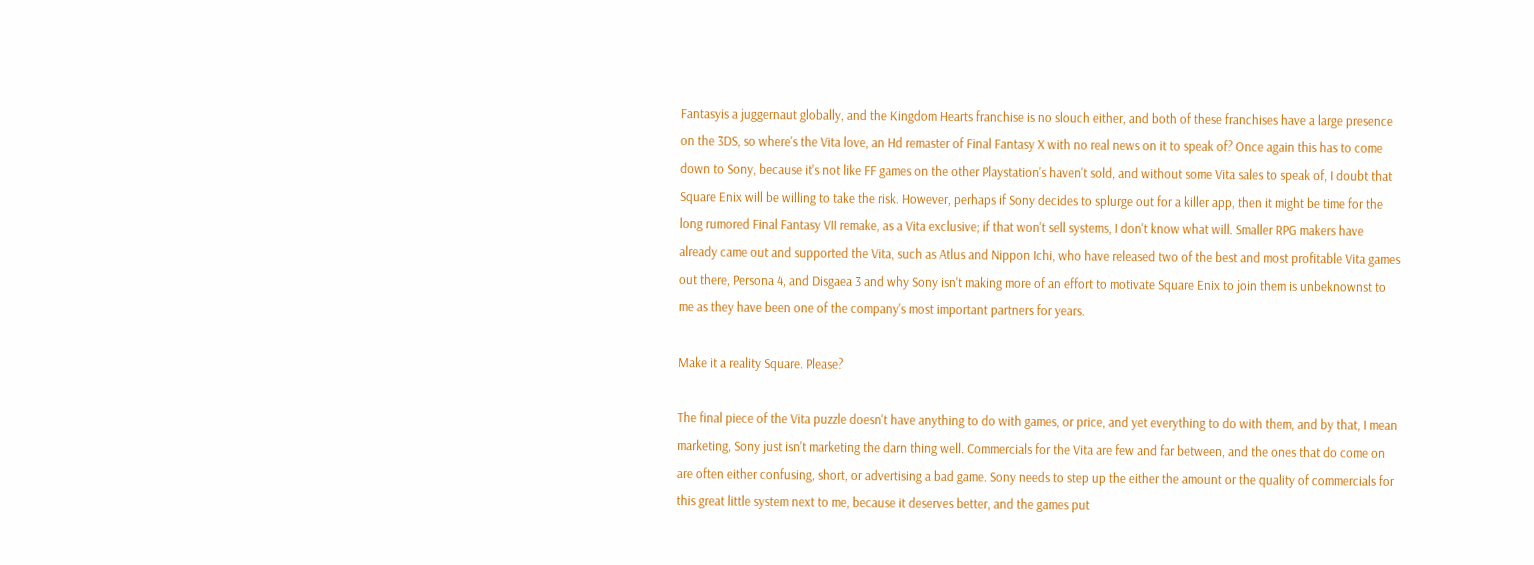Fantasyis a juggernaut globally, and the Kingdom Hearts franchise is no slouch either, and both of these franchises have a large presence on the 3DS, so where's the Vita love, an Hd remaster of Final Fantasy X with no real news on it to speak of? Once again this has to come down to Sony, because it's not like FF games on the other Playstation's haven't sold, and without some Vita sales to speak of, I doubt that Square Enix will be willing to take the risk. However, perhaps if Sony decides to splurge out for a killer app, then it might be time for the long rumored Final Fantasy VII remake, as a Vita exclusive; if that won't sell systems, I don't know what will. Smaller RPG makers have already came out and supported the Vita, such as Atlus and Nippon Ichi, who have released two of the best and most profitable Vita games out there, Persona 4, and Disgaea 3 and why Sony isn't making more of an effort to motivate Square Enix to join them is unbeknownst to me as they have been one of the company's most important partners for years.

Make it a reality Square. Please?

The final piece of the Vita puzzle doesn't have anything to do with games, or price, and yet everything to do with them, and by that, I mean marketing, Sony just isn't marketing the darn thing well. Commercials for the Vita are few and far between, and the ones that do come on are often either confusing, short, or advertising a bad game. Sony needs to step up the either the amount or the quality of commercials for this great little system next to me, because it deserves better, and the games put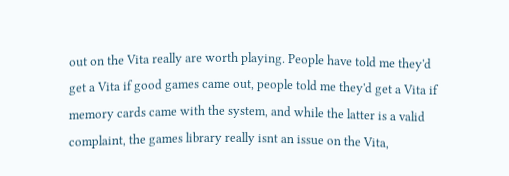out on the Vita really are worth playing. People have told me they'd get a Vita if good games came out, people told me they'd get a Vita if memory cards came with the system, and while the latter is a valid complaint, the games library really isnt an issue on the Vita,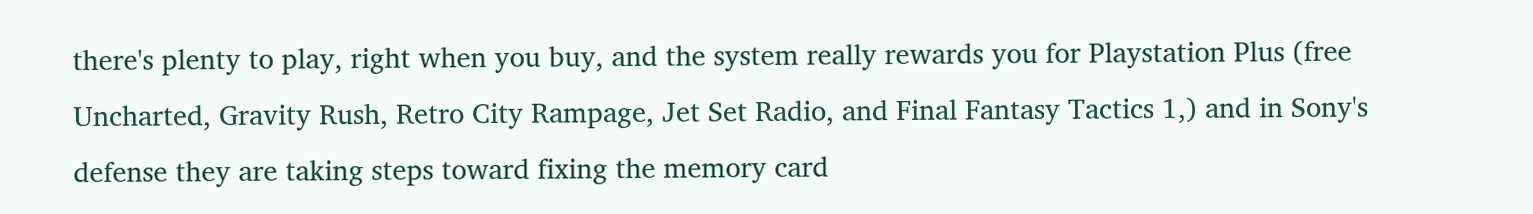there's plenty to play, right when you buy, and the system really rewards you for Playstation Plus (free Uncharted, Gravity Rush, Retro City Rampage, Jet Set Radio, and Final Fantasy Tactics 1,) and in Sony's defense they are taking steps toward fixing the memory card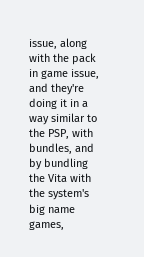issue, along with the pack in game issue, and they're doing it in a way similar to the PSP, with bundles, and by bundling the Vita with the system's big name games,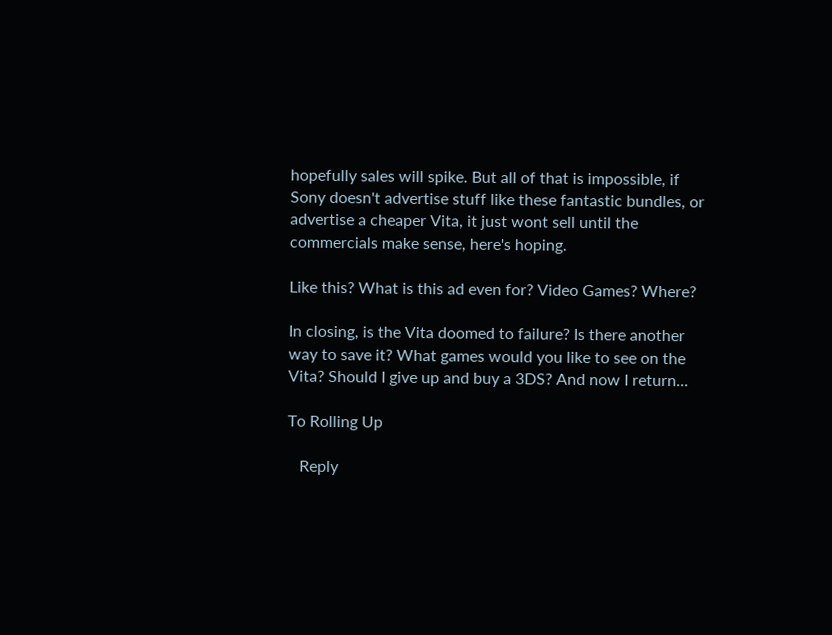hopefully sales will spike. But all of that is impossible, if Sony doesn't advertise stuff like these fantastic bundles, or advertise a cheaper Vita, it just wont sell until the commercials make sense, here's hoping.

Like this? What is this ad even for? Video Games? Where?

In closing, is the Vita doomed to failure? Is there another way to save it? What games would you like to see on the Vita? Should I give up and buy a 3DS? And now I return...

To Rolling Up

   Reply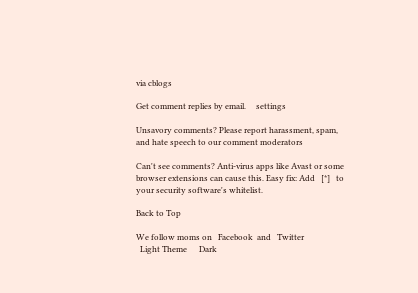via cblogs

Get comment replies by email.     settings

Unsavory comments? Please report harassment, spam, and hate speech to our comment moderators

Can't see comments? Anti-virus apps like Avast or some browser extensions can cause this. Easy fix: Add   [*]   to your security software's whitelist.

Back to Top

We follow moms on   Facebook  and   Twitter
  Light Theme      Dark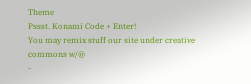Theme
Pssst. Konami Code + Enter!
You may remix stuff our site under creative commons w/@
-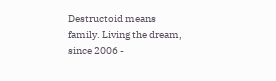Destructoid means family. Living the dream, since 2006 -